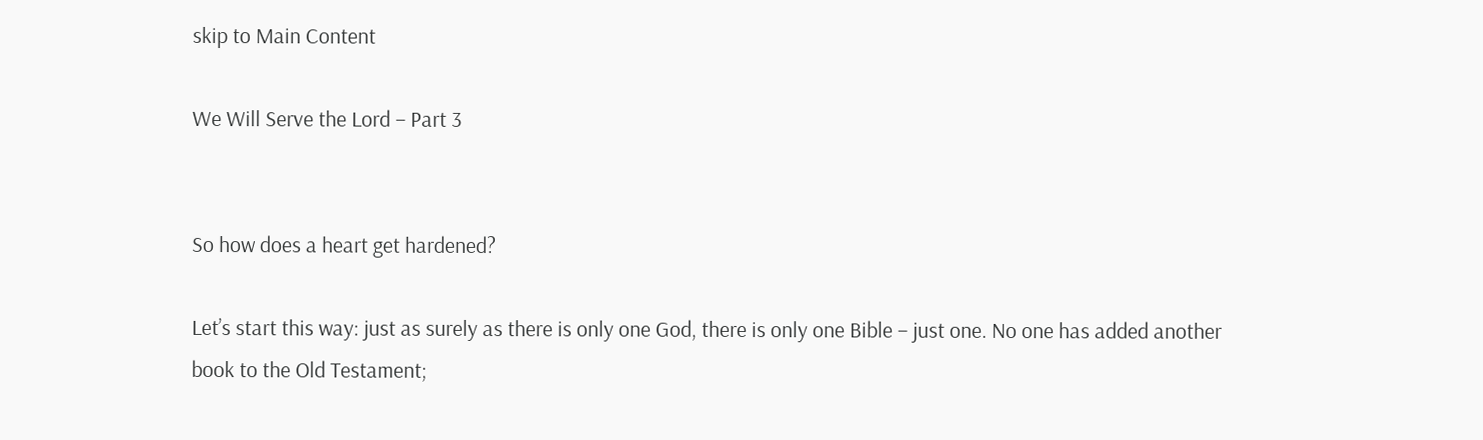skip to Main Content

We Will Serve the Lord – Part 3


So how does a heart get hardened?

Let’s start this way: just as surely as there is only one God, there is only one Bible – just one. No one has added another book to the Old Testament;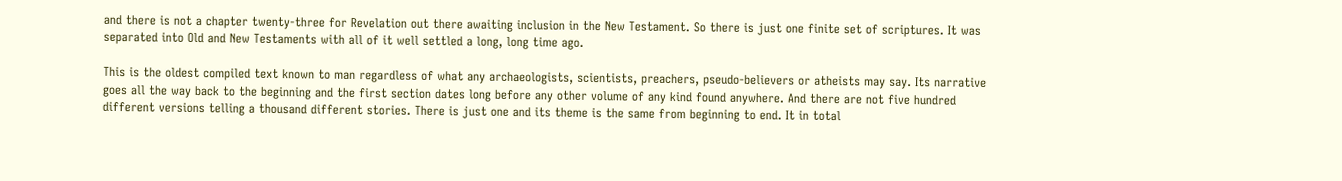and there is not a chapter twenty-three for Revelation out there awaiting inclusion in the New Testament. So there is just one finite set of scriptures. It was separated into Old and New Testaments with all of it well settled a long, long time ago.

This is the oldest compiled text known to man regardless of what any archaeologists, scientists, preachers, pseudo-believers or atheists may say. Its narrative goes all the way back to the beginning and the first section dates long before any other volume of any kind found anywhere. And there are not five hundred different versions telling a thousand different stories. There is just one and its theme is the same from beginning to end. It in total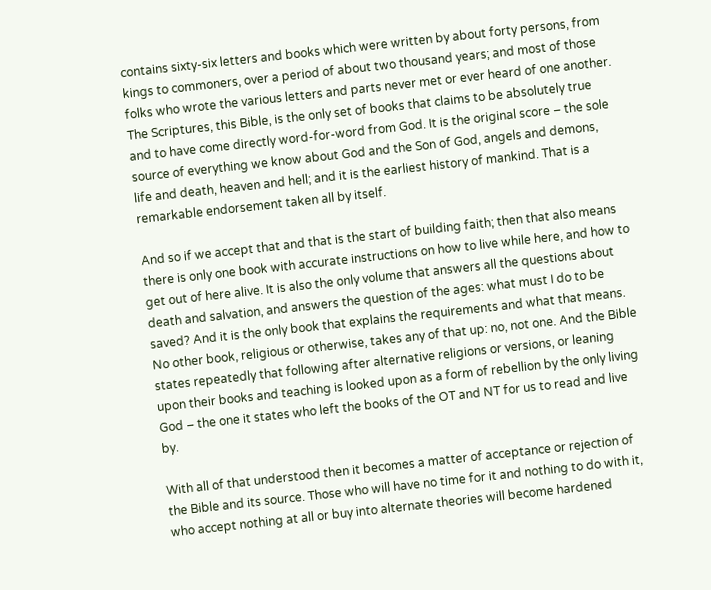contains sixty-six letters and books which were written by about forty persons, from kings to commoners, over a period of about two thousand years; and most of those folks who wrote the various letters and parts never met or ever heard of one another. The Scriptures, this Bible, is the only set of books that claims to be absolutely true and to have come directly word-for-word from God. It is the original score – the sole source of everything we know about God and the Son of God, angels and demons, life and death, heaven and hell; and it is the earliest history of mankind. That is a remarkable endorsement taken all by itself.

And so if we accept that and that is the start of building faith; then that also means there is only one book with accurate instructions on how to live while here, and how to get out of here alive. It is also the only volume that answers all the questions about death and salvation, and answers the question of the ages: what must I do to be saved? And it is the only book that explains the requirements and what that means. No other book, religious or otherwise, takes any of that up: no, not one. And the Bible states repeatedly that following after alternative religions or versions, or leaning upon their books and teaching is looked upon as a form of rebellion by the only living God – the one it states who left the books of the OT and NT for us to read and live by.

With all of that understood then it becomes a matter of acceptance or rejection of the Bible and its source. Those who will have no time for it and nothing to do with it, who accept nothing at all or buy into alternate theories will become hardened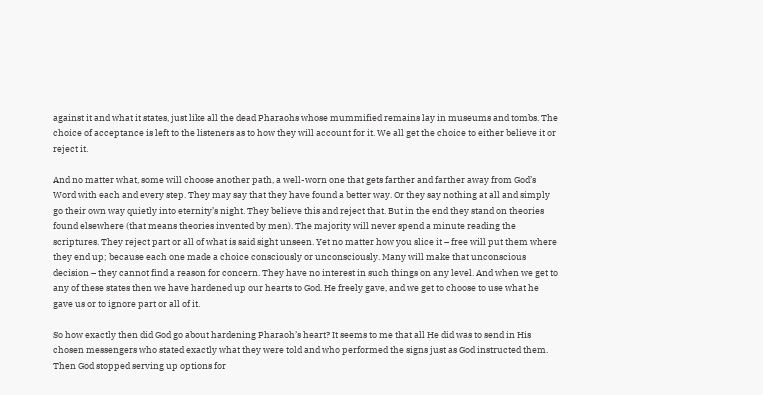against it and what it states, just like all the dead Pharaohs whose mummified remains lay in museums and tombs. The choice of acceptance is left to the listeners as to how they will account for it. We all get the choice to either believe it or reject it.

And no matter what, some will choose another path, a well-worn one that gets farther and farther away from God’s Word with each and every step. They may say that they have found a better way. Or they say nothing at all and simply go their own way quietly into eternity’s night. They believe this and reject that. But in the end they stand on theories found elsewhere (that means theories invented by men). The majority will never spend a minute reading the scriptures. They reject part or all of what is said sight unseen. Yet no matter how you slice it – free will put them where they end up; because each one made a choice consciously or unconsciously. Many will make that unconscious decision – they cannot find a reason for concern. They have no interest in such things on any level. And when we get to any of these states then we have hardened up our hearts to God. He freely gave, and we get to choose to use what he gave us or to ignore part or all of it.

So how exactly then did God go about hardening Pharaoh’s heart? It seems to me that all He did was to send in His chosen messengers who stated exactly what they were told and who performed the signs just as God instructed them. Then God stopped serving up options for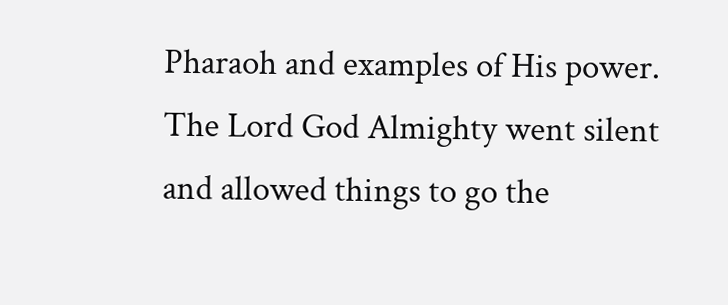Pharaoh and examples of His power. The Lord God Almighty went silent and allowed things to go the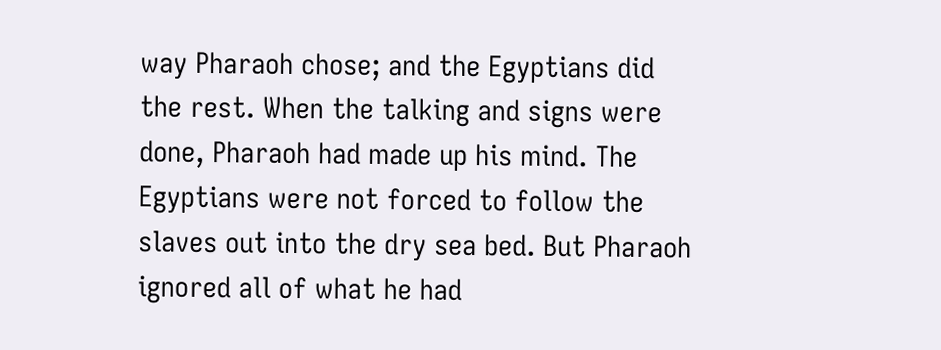way Pharaoh chose; and the Egyptians did the rest. When the talking and signs were done, Pharaoh had made up his mind. The Egyptians were not forced to follow the slaves out into the dry sea bed. But Pharaoh ignored all of what he had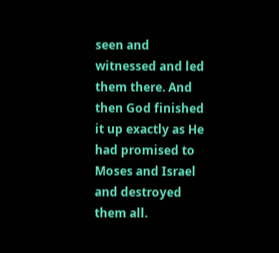seen and witnessed and led them there. And then God finished it up exactly as He had promised to Moses and Israel and destroyed them all.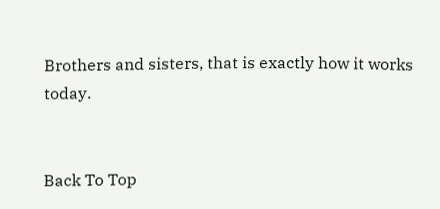Brothers and sisters, that is exactly how it works today.


Back To Top